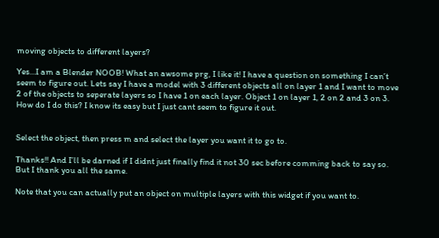moving objects to different layers?

Yes…I am a Blender NOOB! What an awsome prg, I like it! I have a question on something I can’t seem to figure out. Lets say I have a model with 3 different objects all on layer 1 and I want to move 2 of the objects to seperate layers so I have 1 on each layer. Object 1 on layer 1, 2 on 2 and 3 on 3. How do I do this? I know its easy but I just cant seem to figure it out.


Select the object, then press m and select the layer you want it to go to.

Thanks!! And I’ll be darned if I didnt just finally find it not 30 sec before comming back to say so. But I thank you all the same.

Note that you can actually put an object on multiple layers with this widget if you want to.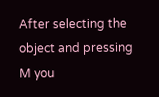After selecting the object and pressing M you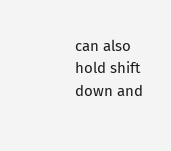can also hold shift down and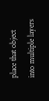place that object into multiple layers